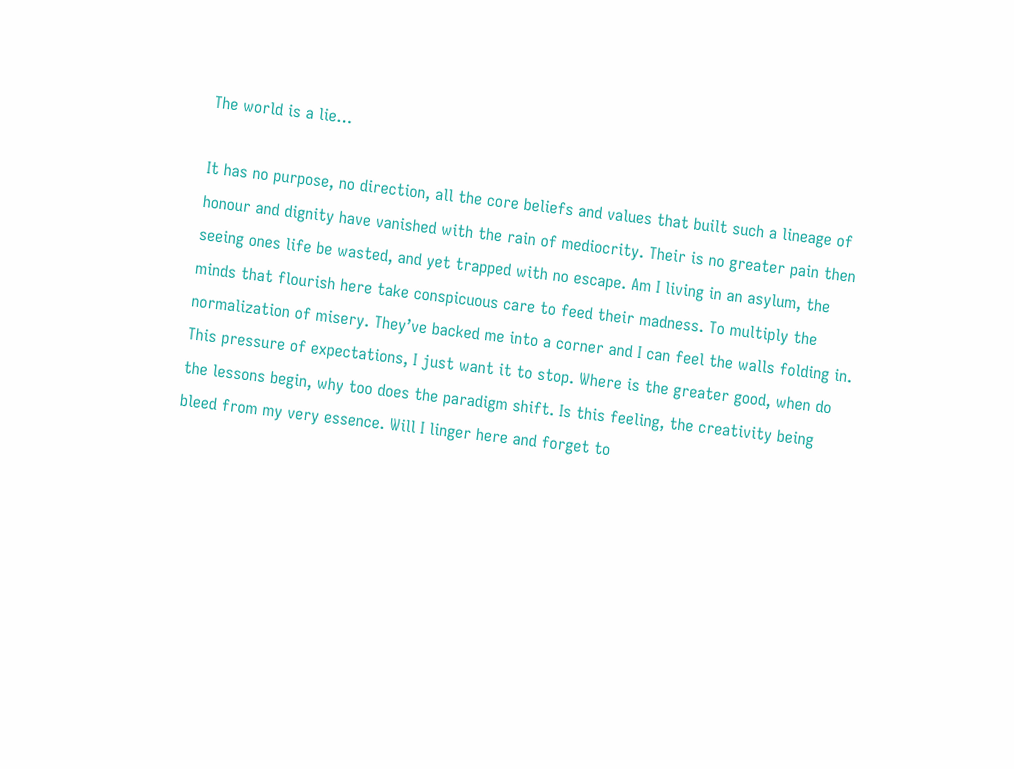The world is a lie…

It has no purpose, no direction, all the core beliefs and values that built such a lineage of honour and dignity have vanished with the rain of mediocrity. Their is no greater pain then seeing ones life be wasted, and yet trapped with no escape. Am I living in an asylum, the minds that flourish here take conspicuous care to feed their madness. To multiply the normalization of misery. They’ve backed me into a corner and I can feel the walls folding in. This pressure of expectations, I just want it to stop. Where is the greater good, when do the lessons begin, why too does the paradigm shift. Is this feeling, the creativity being bleed from my very essence. Will I linger here and forget to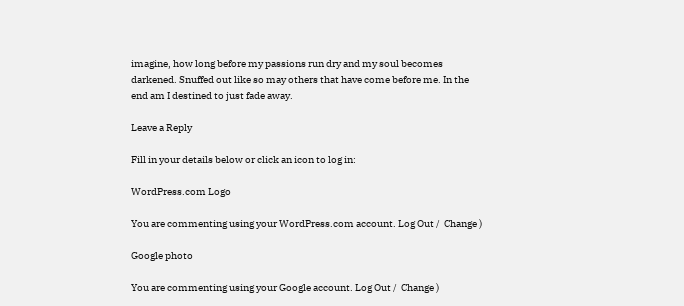imagine, how long before my passions run dry and my soul becomes darkened. Snuffed out like so may others that have come before me. In the end am I destined to just fade away.

Leave a Reply

Fill in your details below or click an icon to log in:

WordPress.com Logo

You are commenting using your WordPress.com account. Log Out /  Change )

Google photo

You are commenting using your Google account. Log Out /  Change )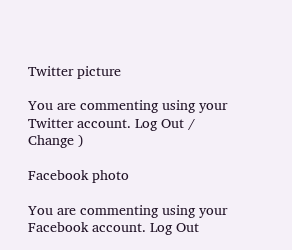Twitter picture

You are commenting using your Twitter account. Log Out /  Change )

Facebook photo

You are commenting using your Facebook account. Log Out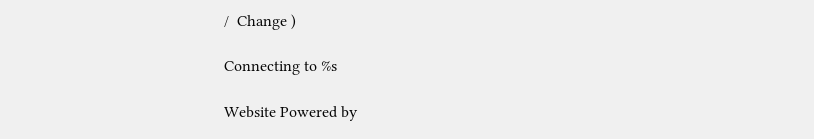/  Change )

Connecting to %s

Website Powered by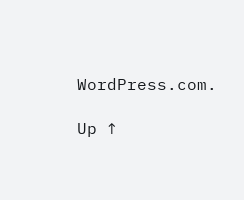WordPress.com.

Up ↑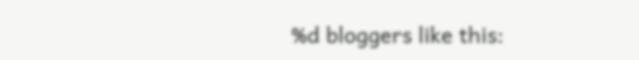%d bloggers like this: